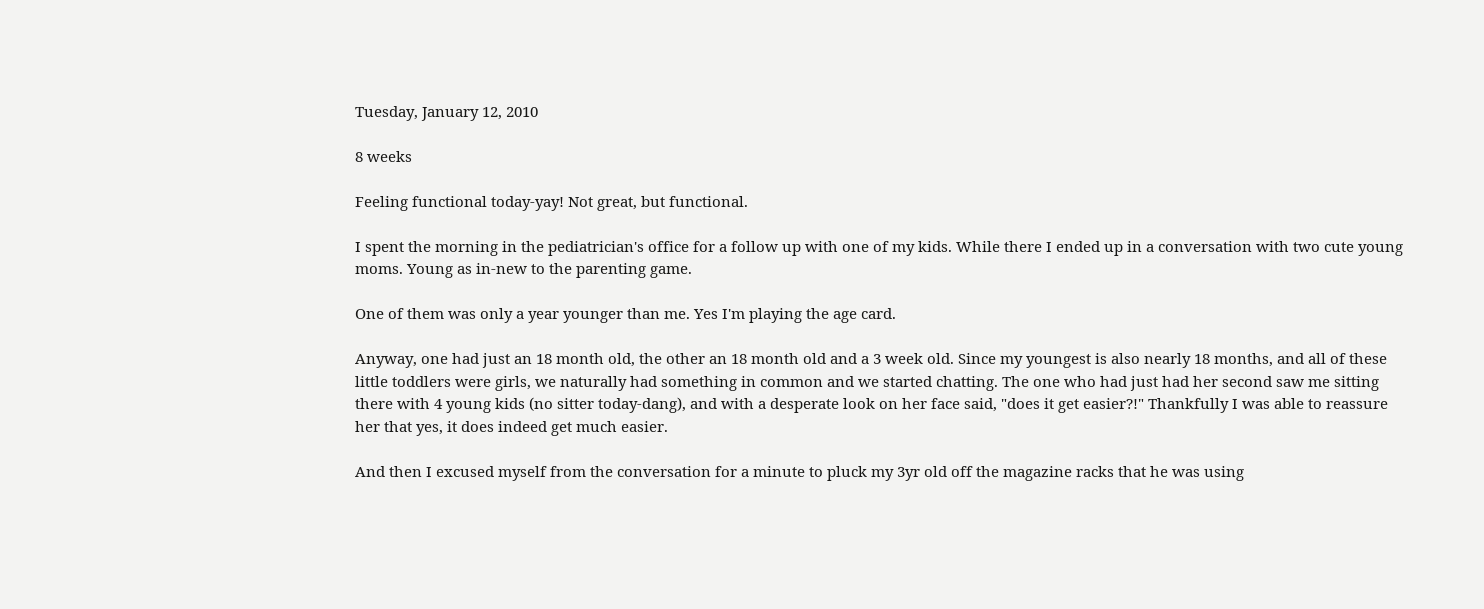Tuesday, January 12, 2010

8 weeks

Feeling functional today-yay! Not great, but functional.

I spent the morning in the pediatrician's office for a follow up with one of my kids. While there I ended up in a conversation with two cute young moms. Young as in-new to the parenting game.

One of them was only a year younger than me. Yes I'm playing the age card.

Anyway, one had just an 18 month old, the other an 18 month old and a 3 week old. Since my youngest is also nearly 18 months, and all of these little toddlers were girls, we naturally had something in common and we started chatting. The one who had just had her second saw me sitting there with 4 young kids (no sitter today-dang), and with a desperate look on her face said, "does it get easier?!" Thankfully I was able to reassure her that yes, it does indeed get much easier.

And then I excused myself from the conversation for a minute to pluck my 3yr old off the magazine racks that he was using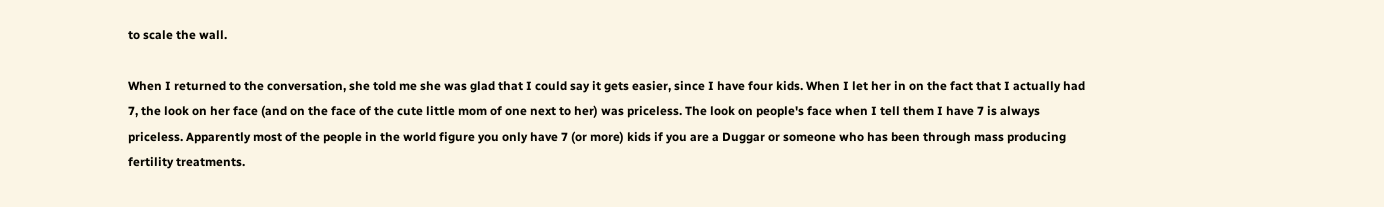to scale the wall.

When I returned to the conversation, she told me she was glad that I could say it gets easier, since I have four kids. When I let her in on the fact that I actually had 7, the look on her face (and on the face of the cute little mom of one next to her) was priceless. The look on people's face when I tell them I have 7 is always priceless. Apparently most of the people in the world figure you only have 7 (or more) kids if you are a Duggar or someone who has been through mass producing fertility treatments.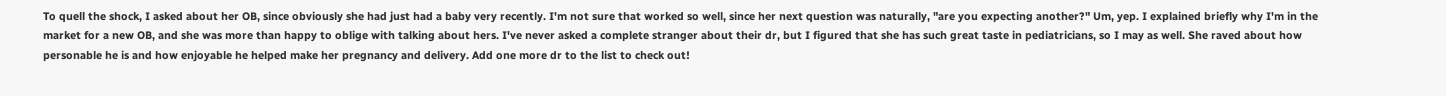To quell the shock, I asked about her OB, since obviously she had just had a baby very recently. I'm not sure that worked so well, since her next question was naturally, "are you expecting another?" Um, yep. I explained briefly why I'm in the market for a new OB, and she was more than happy to oblige with talking about hers. I've never asked a complete stranger about their dr, but I figured that she has such great taste in pediatricians, so I may as well. She raved about how personable he is and how enjoyable he helped make her pregnancy and delivery. Add one more dr to the list to check out!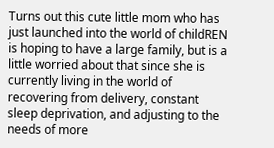Turns out this cute little mom who has just launched into the world of childREN is hoping to have a large family, but is a little worried about that since she is currently living in the world of recovering from delivery, constant sleep deprivation, and adjusting to the needs of more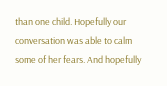than one child. Hopefully our conversation was able to calm some of her fears. And hopefully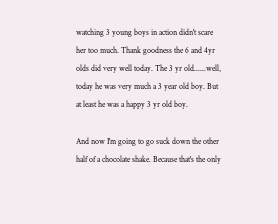watching 3 young boys in action didn't scare her too much. Thank goodness the 6 and 4yr olds did very well today. The 3 yr old......well, today he was very much a 3 year old boy. But at least he was a happy 3 yr old boy.

And now I'm going to go suck down the other half of a chocolate shake. Because that's the only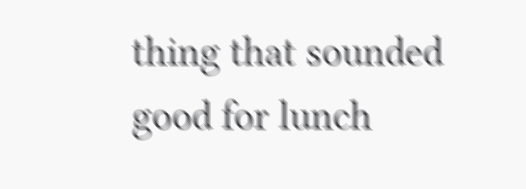thing that sounded good for lunch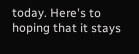today. Here's to hoping that it stays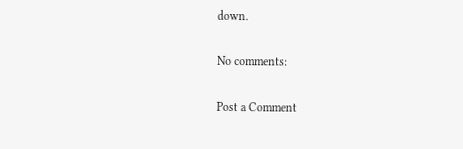down.

No comments:

Post a Comment